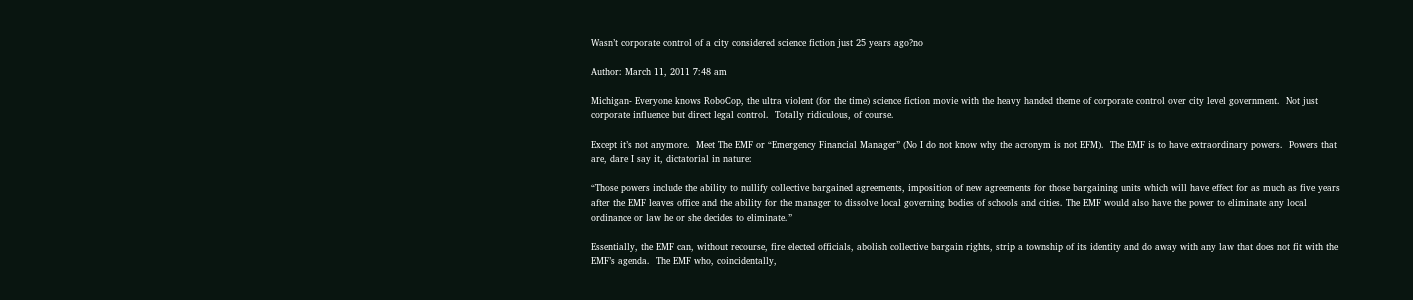Wasn’t corporate control of a city considered science fiction just 25 years ago?no

Author: March 11, 2011 7:48 am

Michigan- Everyone knows RoboCop, the ultra violent (for the time) science fiction movie with the heavy handed theme of corporate control over city level government.  Not just corporate influence but direct legal control.  Totally ridiculous, of course.

Except it’s not anymore.  Meet The EMF or “Emergency Financial Manager” (No I do not know why the acronym is not EFM).  The EMF is to have extraordinary powers.  Powers that are, dare I say it, dictatorial in nature:

“Those powers include the ability to nullify collective bargained agreements, imposition of new agreements for those bargaining units which will have effect for as much as five years after the EMF leaves office and the ability for the manager to dissolve local governing bodies of schools and cities. The EMF would also have the power to eliminate any local ordinance or law he or she decides to eliminate.”

Essentially, the EMF can, without recourse, fire elected officials, abolish collective bargain rights, strip a township of its identity and do away with any law that does not fit with the EMF’s agenda.  The EMF who, coincidentally,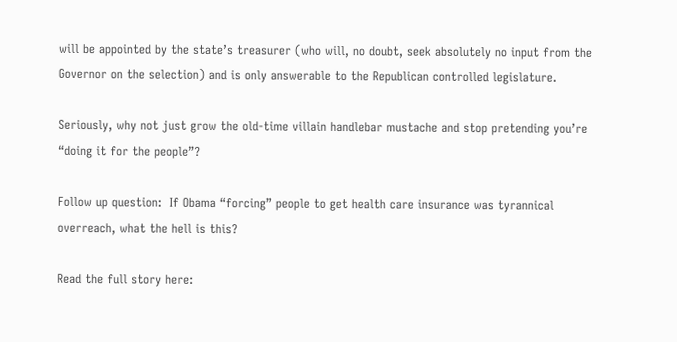will be appointed by the state’s treasurer (who will, no doubt, seek absolutely no input from the Governor on the selection) and is only answerable to the Republican controlled legislature.

Seriously, why not just grow the old-time villain handlebar mustache and stop pretending you’re “doing it for the people”?

Follow up question:  If Obama “forcing” people to get health care insurance was tyrannical overreach, what the hell is this?

Read the full story here: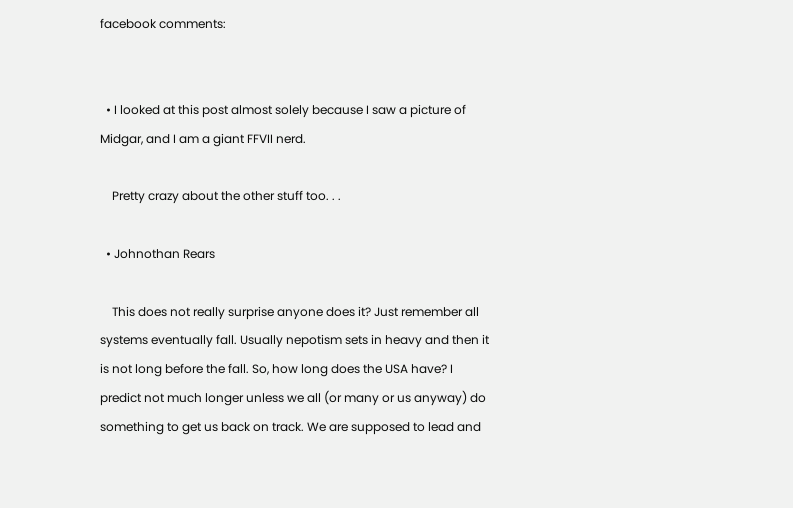facebook comments:


  • I looked at this post almost solely because I saw a picture of Midgar, and I am a giant FFVII nerd.

    Pretty crazy about the other stuff too. . .

  • Johnothan Rears

    This does not really surprise anyone does it? Just remember all systems eventually fall. Usually nepotism sets in heavy and then it is not long before the fall. So, how long does the USA have? I predict not much longer unless we all (or many or us anyway) do something to get us back on track. We are supposed to lead and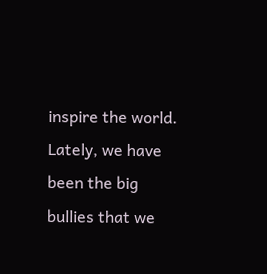inspire the world. Lately, we have been the big bullies that we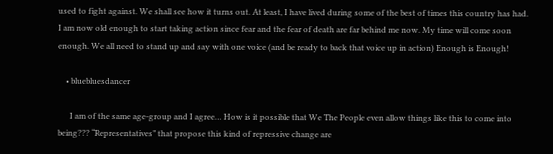used to fight against. We shall see how it turns out. At least, I have lived during some of the best of times this country has had. I am now old enough to start taking action since fear and the fear of death are far behind me now. My time will come soon enough. We all need to stand up and say with one voice (and be ready to back that voice up in action) Enough is Enough!

    • bluebluesdancer

      I am of the same age-group and I agree… How is it possible that We The People even allow things like this to come into being??? “Representatives” that propose this kind of repressive change are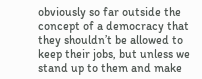obviously so far outside the concept of a democracy that they shouldn’t be allowed to keep their jobs, but unless we stand up to them and make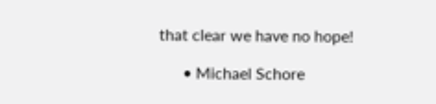that clear we have no hope!

      • Michael Schore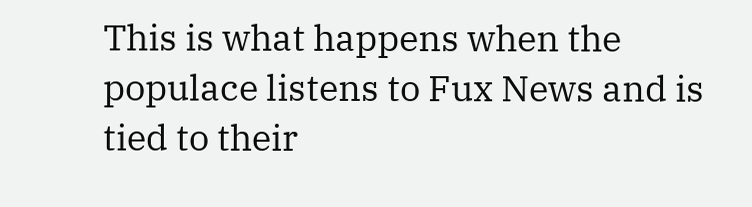This is what happens when the populace listens to Fux News and is tied to their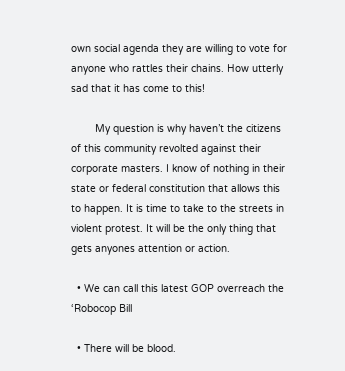own social agenda they are willing to vote for anyone who rattles their chains. How utterly sad that it has come to this!

        My question is why haven’t the citizens of this community revolted against their corporate masters. I know of nothing in their state or federal constitution that allows this to happen. It is time to take to the streets in violent protest. It will be the only thing that gets anyones attention or action.

  • We can call this latest GOP overreach the ‘Robocop Bill

  • There will be blood.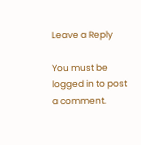Leave a Reply

You must be logged in to post a comment.